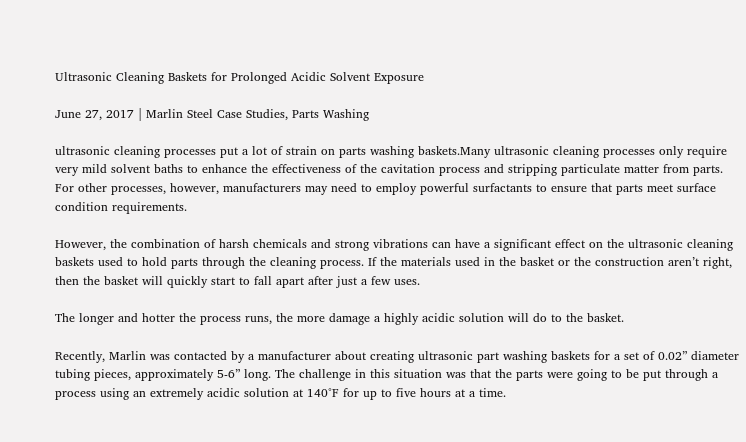Ultrasonic Cleaning Baskets for Prolonged Acidic Solvent Exposure

June 27, 2017 | Marlin Steel Case Studies, Parts Washing

ultrasonic cleaning processes put a lot of strain on parts washing baskets.Many ultrasonic cleaning processes only require very mild solvent baths to enhance the effectiveness of the cavitation process and stripping particulate matter from parts. For other processes, however, manufacturers may need to employ powerful surfactants to ensure that parts meet surface condition requirements.

However, the combination of harsh chemicals and strong vibrations can have a significant effect on the ultrasonic cleaning baskets used to hold parts through the cleaning process. If the materials used in the basket or the construction aren’t right, then the basket will quickly start to fall apart after just a few uses.

The longer and hotter the process runs, the more damage a highly acidic solution will do to the basket.

Recently, Marlin was contacted by a manufacturer about creating ultrasonic part washing baskets for a set of 0.02” diameter tubing pieces, approximately 5-6” long. The challenge in this situation was that the parts were going to be put through a process using an extremely acidic solution at 140°F for up to five hours at a time.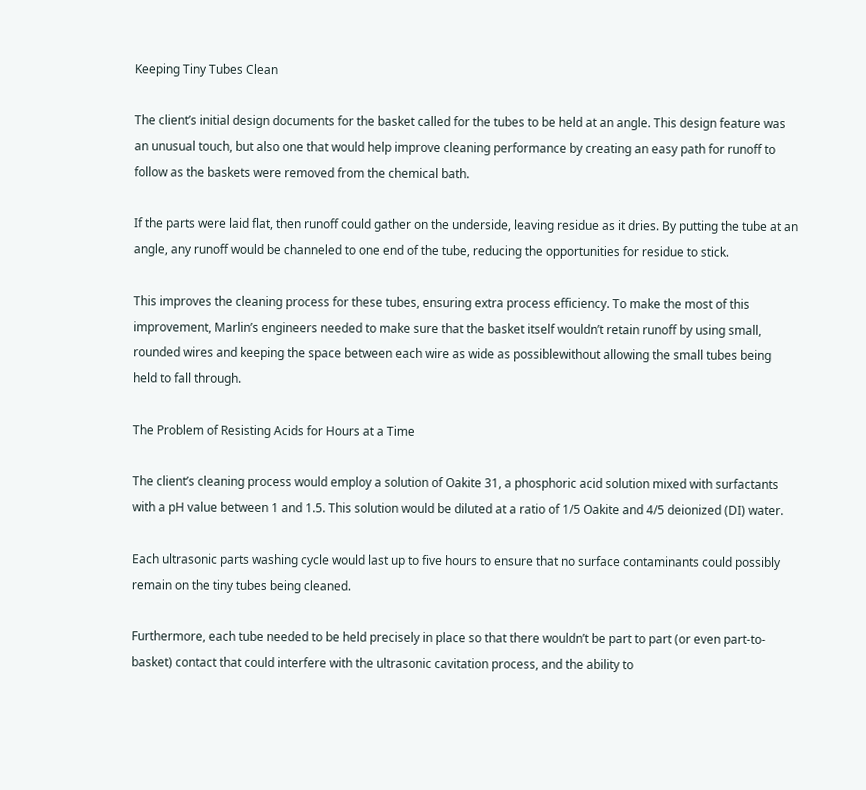Keeping Tiny Tubes Clean

The client’s initial design documents for the basket called for the tubes to be held at an angle. This design feature was an unusual touch, but also one that would help improve cleaning performance by creating an easy path for runoff to follow as the baskets were removed from the chemical bath.

If the parts were laid flat, then runoff could gather on the underside, leaving residue as it dries. By putting the tube at an angle, any runoff would be channeled to one end of the tube, reducing the opportunities for residue to stick.

This improves the cleaning process for these tubes, ensuring extra process efficiency. To make the most of this improvement, Marlin’s engineers needed to make sure that the basket itself wouldn’t retain runoff by using small, rounded wires and keeping the space between each wire as wide as possiblewithout allowing the small tubes being held to fall through.

The Problem of Resisting Acids for Hours at a Time

The client’s cleaning process would employ a solution of Oakite 31, a phosphoric acid solution mixed with surfactants with a pH value between 1 and 1.5. This solution would be diluted at a ratio of 1/5 Oakite and 4/5 deionized (DI) water.

Each ultrasonic parts washing cycle would last up to five hours to ensure that no surface contaminants could possibly remain on the tiny tubes being cleaned.

Furthermore, each tube needed to be held precisely in place so that there wouldn’t be part to part (or even part-to-basket) contact that could interfere with the ultrasonic cavitation process, and the ability to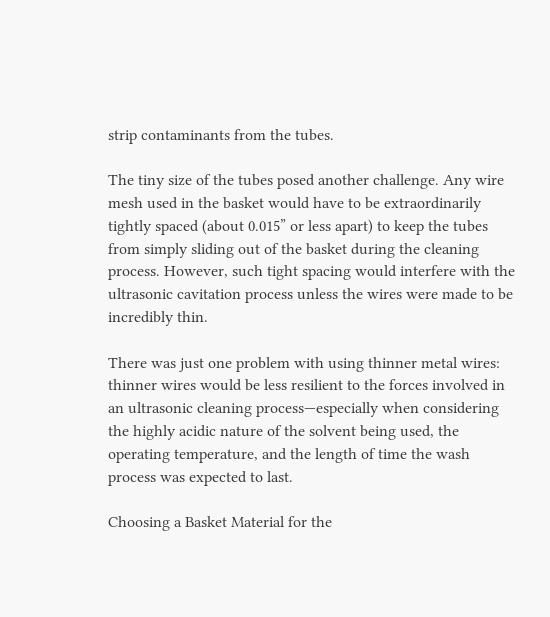strip contaminants from the tubes.

The tiny size of the tubes posed another challenge. Any wire mesh used in the basket would have to be extraordinarily tightly spaced (about 0.015” or less apart) to keep the tubes from simply sliding out of the basket during the cleaning process. However, such tight spacing would interfere with the ultrasonic cavitation process unless the wires were made to be incredibly thin.

There was just one problem with using thinner metal wires: thinner wires would be less resilient to the forces involved in an ultrasonic cleaning process—especially when considering the highly acidic nature of the solvent being used, the operating temperature, and the length of time the wash process was expected to last.

Choosing a Basket Material for the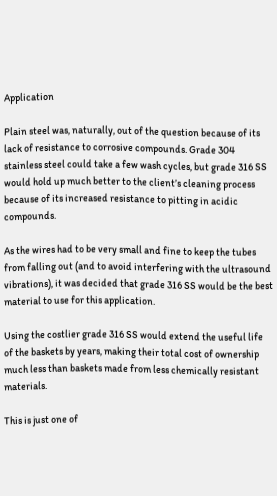Application

Plain steel was, naturally, out of the question because of its lack of resistance to corrosive compounds. Grade 304 stainless steel could take a few wash cycles, but grade 316 SS would hold up much better to the client’s cleaning process because of its increased resistance to pitting in acidic compounds.

As the wires had to be very small and fine to keep the tubes from falling out (and to avoid interfering with the ultrasound vibrations), it was decided that grade 316 SS would be the best material to use for this application.

Using the costlier grade 316 SS would extend the useful life of the baskets by years, making their total cost of ownership much less than baskets made from less chemically resistant materials.

This is just one of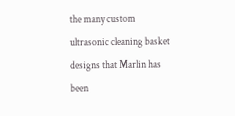the many custom ultrasonic cleaning basket designs that Marlin has been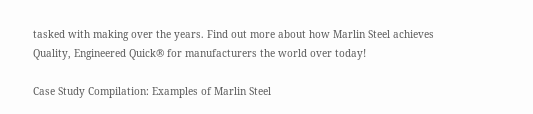tasked with making over the years. Find out more about how Marlin Steel achieves Quality, Engineered Quick® for manufacturers the world over today!

Case Study Compilation: Examples of Marlin Steel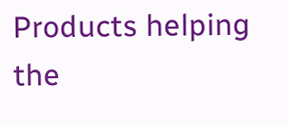Products helping the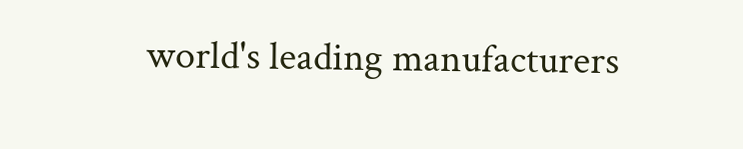world's leading manufacturers